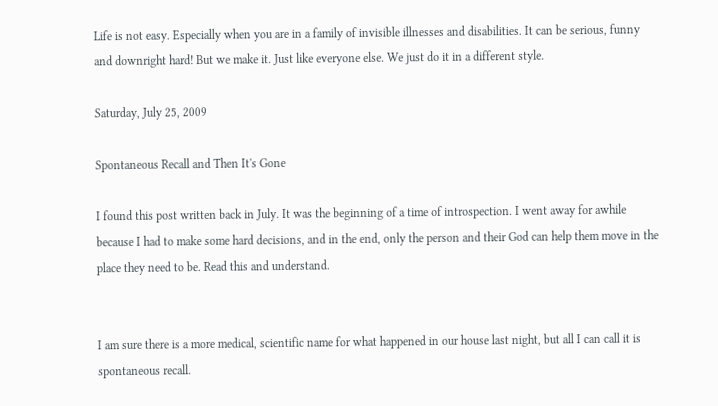Life is not easy. Especially when you are in a family of invisible illnesses and disabilities. It can be serious, funny and downright hard! But we make it. Just like everyone else. We just do it in a different style.

Saturday, July 25, 2009

Spontaneous Recall and Then It's Gone

I found this post written back in July. It was the beginning of a time of introspection. I went away for awhile because I had to make some hard decisions, and in the end, only the person and their God can help them move in the place they need to be. Read this and understand.


I am sure there is a more medical, scientific name for what happened in our house last night, but all I can call it is spontaneous recall.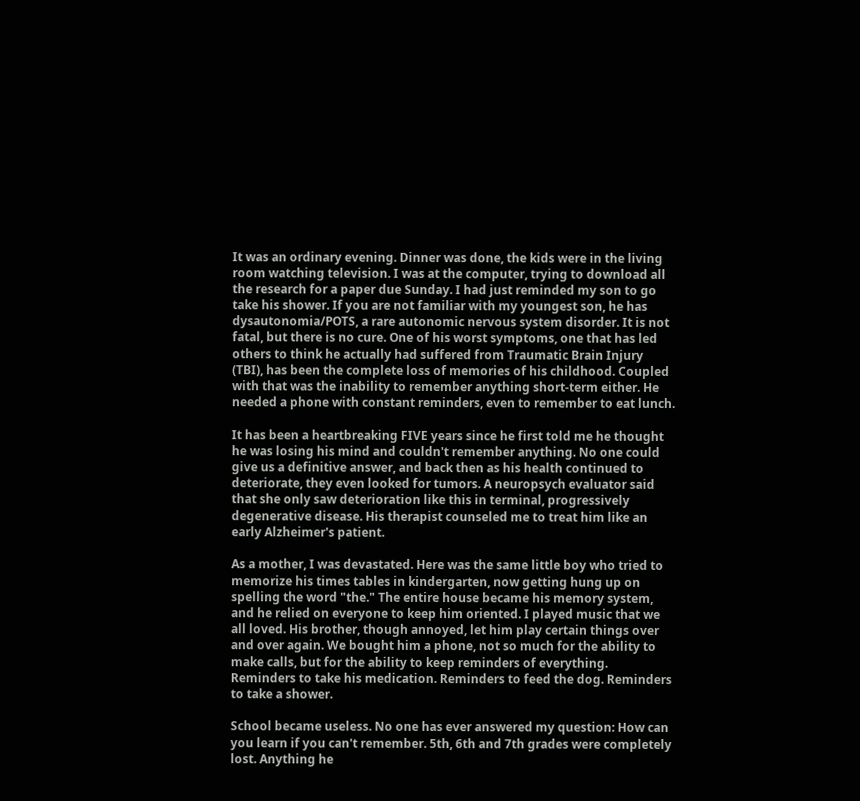It was an ordinary evening. Dinner was done, the kids were in the living room watching television. I was at the computer, trying to download all the research for a paper due Sunday. I had just reminded my son to go take his shower. If you are not familiar with my youngest son, he has dysautonomia/POTS, a rare autonomic nervous system disorder. It is not fatal, but there is no cure. One of his worst symptoms, one that has led others to think he actually had suffered from Traumatic Brain Injury (TBI), has been the complete loss of memories of his childhood. Coupled with that was the inability to remember anything short-term either. He needed a phone with constant reminders, even to remember to eat lunch.

It has been a heartbreaking FIVE years since he first told me he thought he was losing his mind and couldn't remember anything. No one could give us a definitive answer, and back then as his health continued to deteriorate, they even looked for tumors. A neuropsych evaluator said that she only saw deterioration like this in terminal, progressively degenerative disease. His therapist counseled me to treat him like an early Alzheimer's patient.

As a mother, I was devastated. Here was the same little boy who tried to memorize his times tables in kindergarten, now getting hung up on spelling the word "the." The entire house became his memory system, and he relied on everyone to keep him oriented. I played music that we all loved. His brother, though annoyed, let him play certain things over and over again. We bought him a phone, not so much for the ability to make calls, but for the ability to keep reminders of everything. Reminders to take his medication. Reminders to feed the dog. Reminders to take a shower.

School became useless. No one has ever answered my question: How can you learn if you can't remember. 5th, 6th and 7th grades were completely lost. Anything he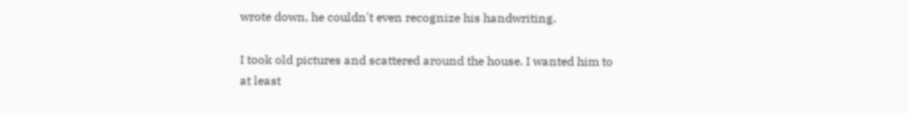wrote down, he couldn't even recognize his handwriting.

I took old pictures and scattered around the house. I wanted him to at least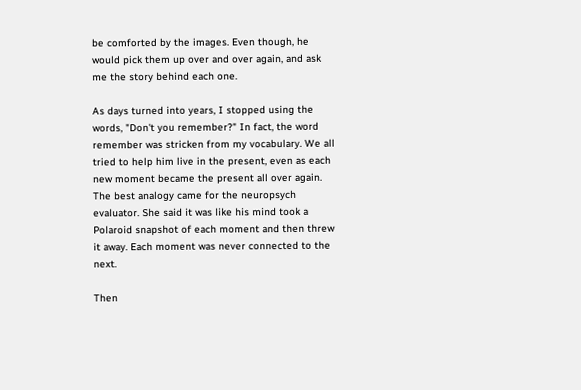be comforted by the images. Even though, he would pick them up over and over again, and ask me the story behind each one.

As days turned into years, I stopped using the words, "Don't you remember?" In fact, the word remember was stricken from my vocabulary. We all tried to help him live in the present, even as each new moment became the present all over again. The best analogy came for the neuropsych evaluator. She said it was like his mind took a Polaroid snapshot of each moment and then threw it away. Each moment was never connected to the next.

Then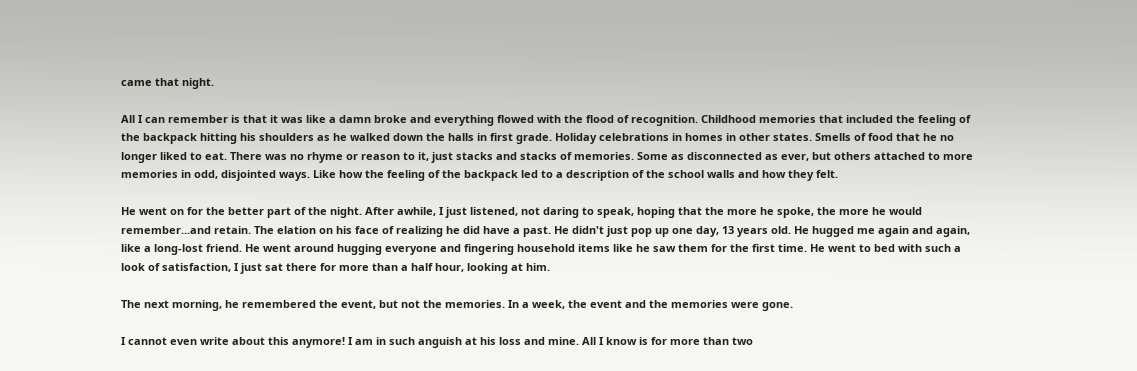came that night.

All I can remember is that it was like a damn broke and everything flowed with the flood of recognition. Childhood memories that included the feeling of the backpack hitting his shoulders as he walked down the halls in first grade. Holiday celebrations in homes in other states. Smells of food that he no longer liked to eat. There was no rhyme or reason to it, just stacks and stacks of memories. Some as disconnected as ever, but others attached to more memories in odd, disjointed ways. Like how the feeling of the backpack led to a description of the school walls and how they felt.

He went on for the better part of the night. After awhile, I just listened, not daring to speak, hoping that the more he spoke, the more he would remember...and retain. The elation on his face of realizing he did have a past. He didn't just pop up one day, 13 years old. He hugged me again and again, like a long-lost friend. He went around hugging everyone and fingering household items like he saw them for the first time. He went to bed with such a look of satisfaction, I just sat there for more than a half hour, looking at him.

The next morning, he remembered the event, but not the memories. In a week, the event and the memories were gone.

I cannot even write about this anymore! I am in such anguish at his loss and mine. All I know is for more than two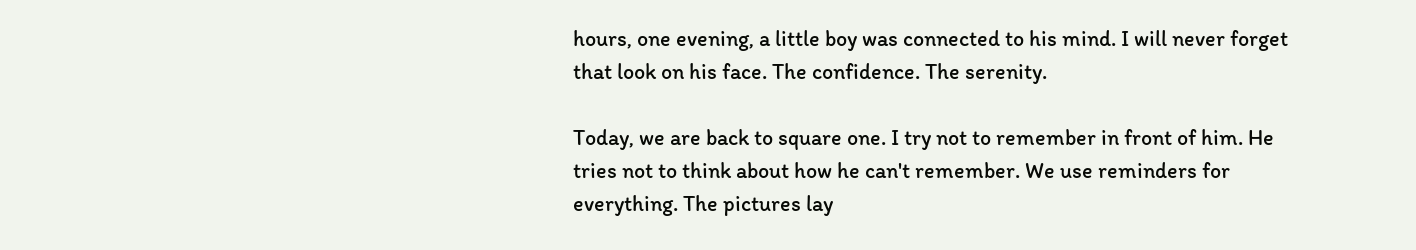hours, one evening, a little boy was connected to his mind. I will never forget that look on his face. The confidence. The serenity.

Today, we are back to square one. I try not to remember in front of him. He tries not to think about how he can't remember. We use reminders for everything. The pictures lay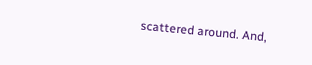scattered around. And,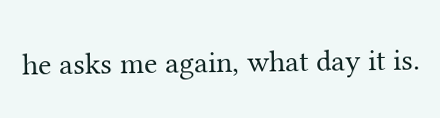he asks me again, what day it is.